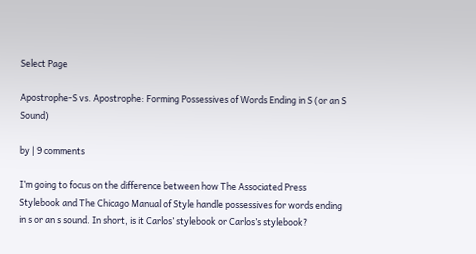Select Page

Apostrophe-S vs. Apostrophe: Forming Possessives of Words Ending in S (or an S Sound)

by | 9 comments

I’m going to focus on the difference between how The Associated Press Stylebook and The Chicago Manual of Style handle possessives for words ending in s or an s sound. In short, is it Carlos’ stylebook or Carlos’s stylebook?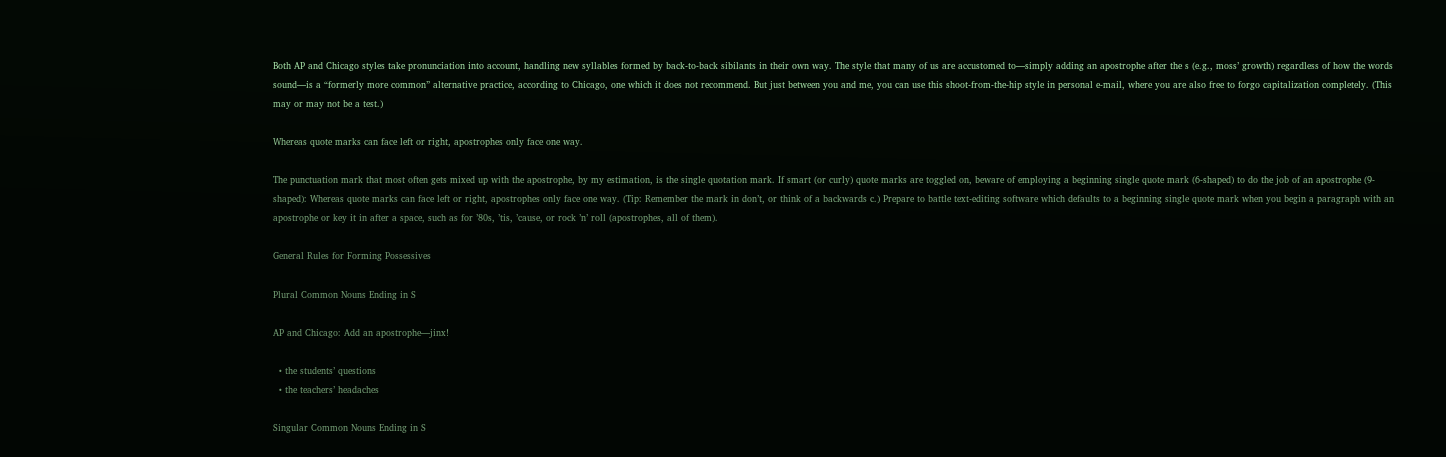Both AP and Chicago styles take pronunciation into account, handling new syllables formed by back-to-back sibilants in their own way. The style that many of us are accustomed to—simply adding an apostrophe after the s (e.g., moss’ growth) regardless of how the words sound—is a “formerly more common” alternative practice, according to Chicago, one which it does not recommend. But just between you and me, you can use this shoot-from-the-hip style in personal e-mail, where you are also free to forgo capitalization completely. (This may or may not be a test.)

Whereas quote marks can face left or right, apostrophes only face one way.

The punctuation mark that most often gets mixed up with the apostrophe, by my estimation, is the single quotation mark. If smart (or curly) quote marks are toggled on, beware of employing a beginning single quote mark (6-shaped) to do the job of an apostrophe (9-shaped): Whereas quote marks can face left or right, apostrophes only face one way. (Tip: Remember the mark in don’t, or think of a backwards c.) Prepare to battle text-editing software which defaults to a beginning single quote mark when you begin a paragraph with an apostrophe or key it in after a space, such as for ’80s, ’tis, ’cause, or rock ’n’ roll (apostrophes, all of them).

General Rules for Forming Possessives

Plural Common Nouns Ending in S

AP and Chicago: Add an apostrophe—jinx!

  • the students’ questions
  • the teachers’ headaches

Singular Common Nouns Ending in S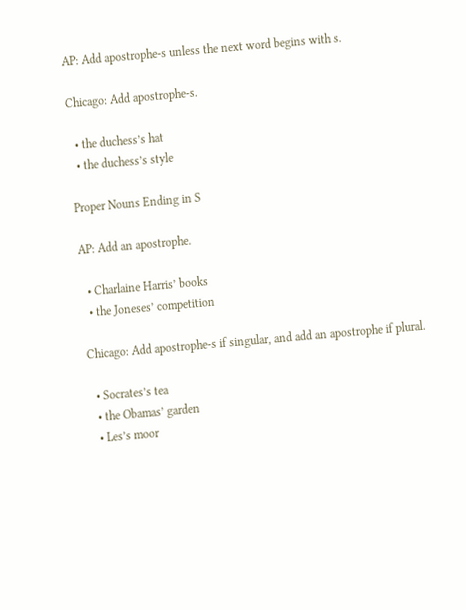AP: Add apostrophe-s unless the next word begins with s.

Chicago: Add apostrophe-s.

  • the duchess’s hat
  • the duchess’s style

Proper Nouns Ending in S

AP: Add an apostrophe.

  • Charlaine Harris’ books
  • the Joneses’ competition

Chicago: Add apostrophe-s if singular, and add an apostrophe if plural.

  • Socrates’s tea
  • the Obamas’ garden
  • Les’s moor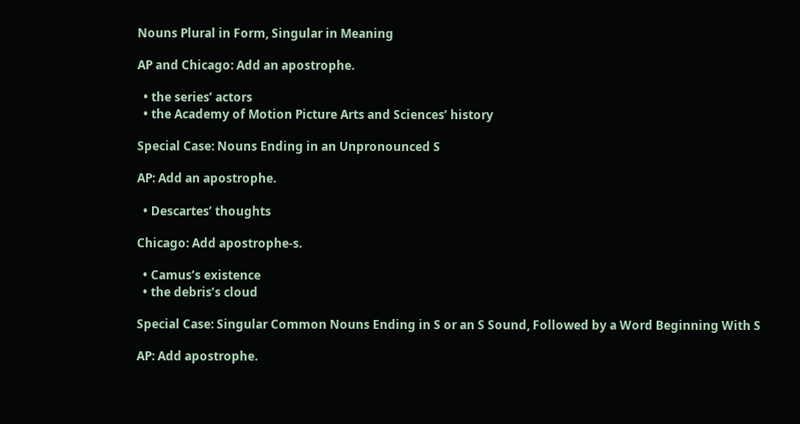Nouns Plural in Form, Singular in Meaning

AP and Chicago: Add an apostrophe.

  • the series’ actors
  • the Academy of Motion Picture Arts and Sciences’ history

Special Case: Nouns Ending in an Unpronounced S

AP: Add an apostrophe.

  • Descartes’ thoughts

Chicago: Add apostrophe-s.

  • Camus’s existence
  • the debris’s cloud

Special Case: Singular Common Nouns Ending in S or an S Sound, Followed by a Word Beginning With S

AP: Add apostrophe.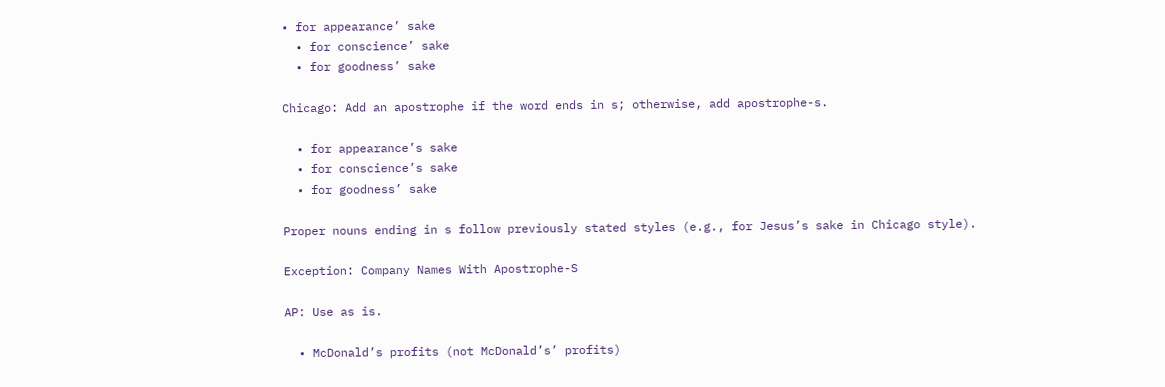• for appearance’ sake
  • for conscience’ sake
  • for goodness’ sake

Chicago: Add an apostrophe if the word ends in s; otherwise, add apostrophe-s.

  • for appearance’s sake
  • for conscience’s sake
  • for goodness’ sake

Proper nouns ending in s follow previously stated styles (e.g., for Jesus’s sake in Chicago style).

Exception: Company Names With Apostrophe-S

AP: Use as is.

  • McDonald’s profits (not McDonald’s’ profits)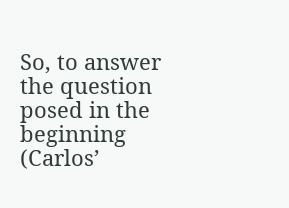So, to answer the question posed in the beginning (Carlos’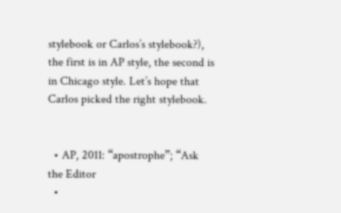stylebook or Carlos’s stylebook?), the first is in AP style, the second is in Chicago style. Let’s hope that Carlos picked the right stylebook.


  • AP, 2011: “apostrophe”; “Ask the Editor
  •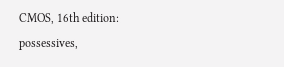CMOS, 16th edition: possessives,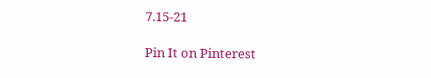7.15-21

Pin It on Pinterest